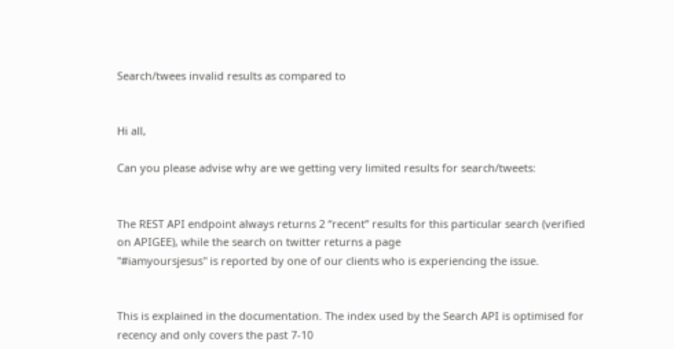Search/twees invalid results as compared to


Hi all,

Can you please advise why are we getting very limited results for search/tweets:


The REST API endpoint always returns 2 “recent” results for this particular search (verified on APIGEE), while the search on twitter returns a page
"#iamyoursjesus" is reported by one of our clients who is experiencing the issue.


This is explained in the documentation. The index used by the Search API is optimised for recency and only covers the past 7-10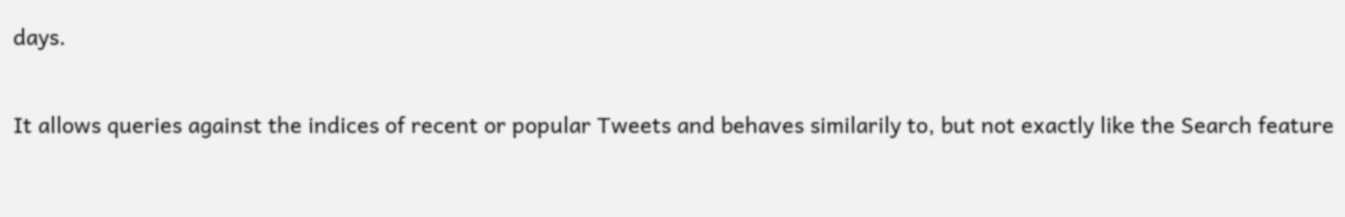days.

It allows queries against the indices of recent or popular Tweets and behaves similarily to, but not exactly like the Search feature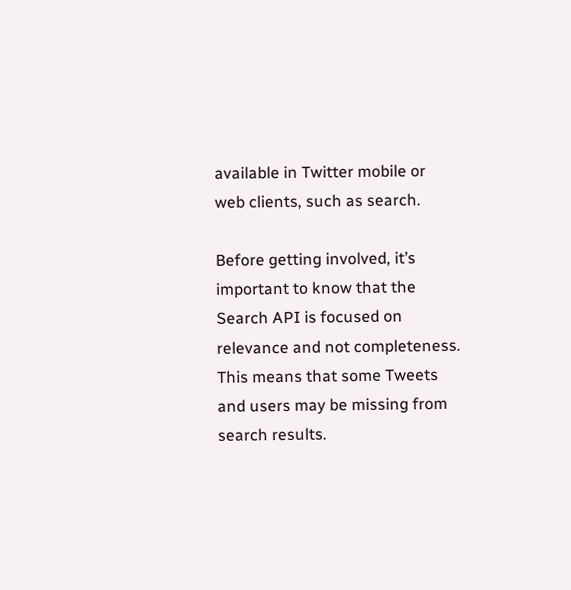available in Twitter mobile or web clients, such as search.

Before getting involved, it’s important to know that the Search API is focused on relevance and not completeness. This means that some Tweets and users may be missing from search results.